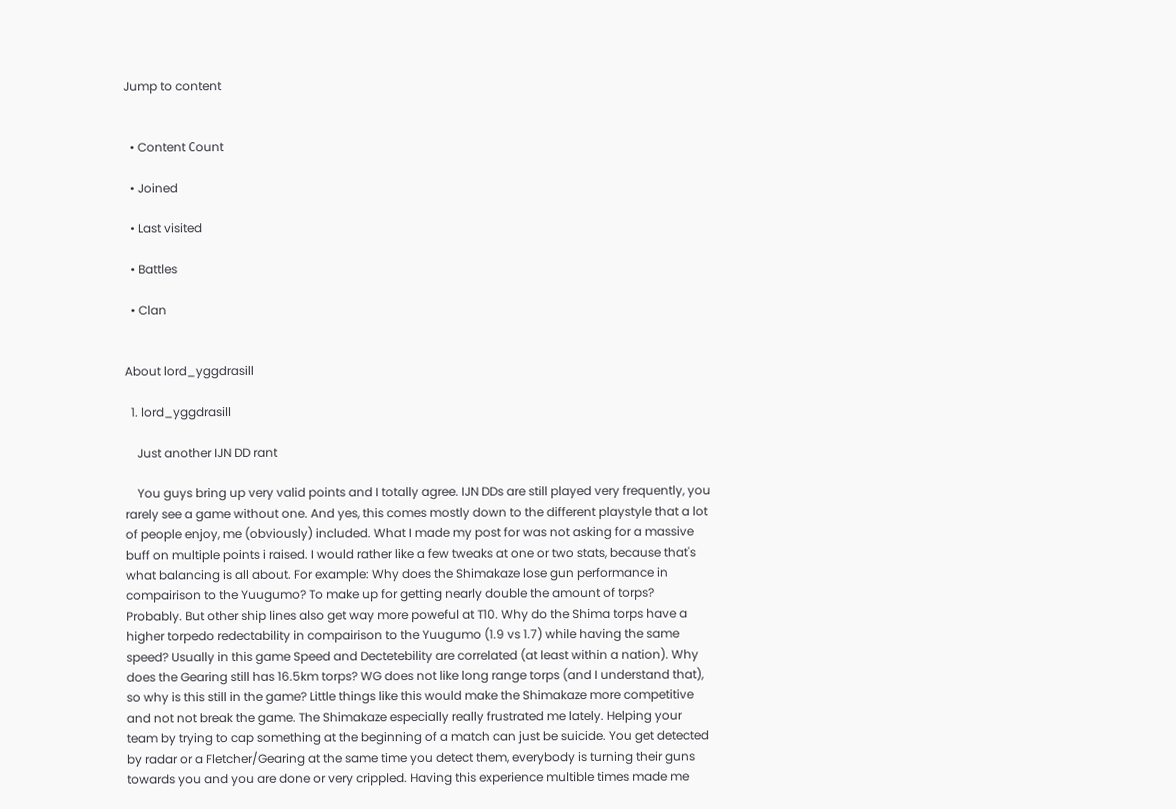Jump to content


  • Content Сount

  • Joined

  • Last visited

  • Battles

  • Clan


About lord_yggdrasill

  1. lord_yggdrasill

    Just another IJN DD rant

    You guys bring up very valid points and I totally agree. IJN DDs are still played very frequently, you rarely see a game without one. And yes, this comes mostly down to the different playstyle that a lot of people enjoy, me (obviously) included. What I made my post for was not asking for a massive buff on multiple points i raised. I would rather like a few tweaks at one or two stats, because that's what balancing is all about. For example: Why does the Shimakaze lose gun performance in compairison to the Yuugumo? To make up for getting nearly double the amount of torps? Probably. But other ship lines also get way more poweful at T10. Why do the Shima torps have a higher torpedo redectability in compairison to the Yuugumo (1.9 vs 1.7) while having the same speed? Usually in this game Speed and Dectetebility are correlated (at least within a nation). Why does the Gearing still has 16.5km torps? WG does not like long range torps (and I understand that), so why is this still in the game? Little things like this would make the Shimakaze more competitive and not not break the game. The Shimakaze especially really frustrated me lately. Helping your team by trying to cap something at the beginning of a match can just be suicide. You get detected by radar or a Fletcher/Gearing at the same time you detect them, everybody is turning their guns towards you and you are done or very crippled. Having this experience multible times made me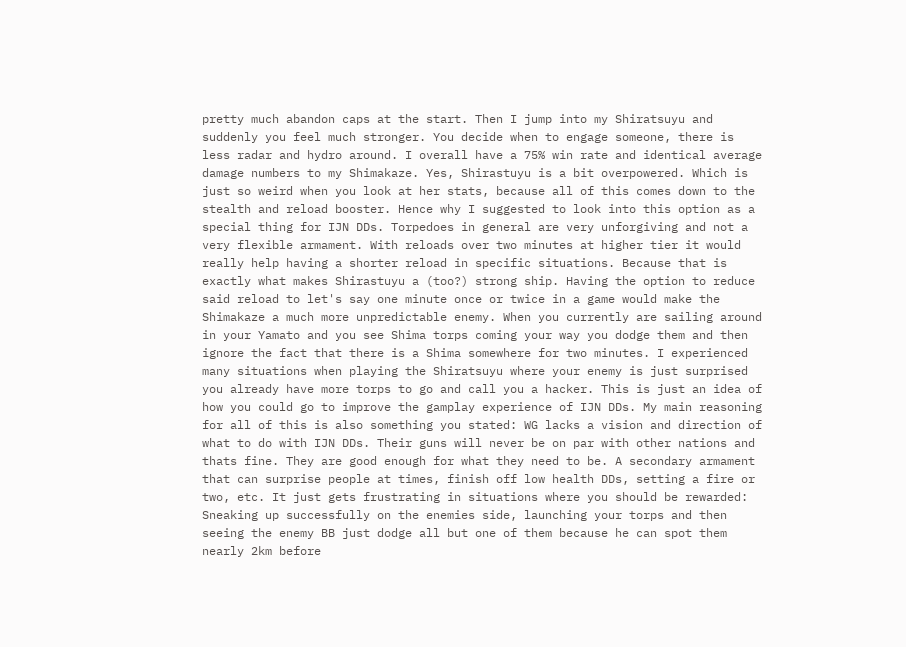pretty much abandon caps at the start. Then I jump into my Shiratsuyu and suddenly you feel much stronger. You decide when to engage someone, there is less radar and hydro around. I overall have a 75% win rate and identical average damage numbers to my Shimakaze. Yes, Shirastuyu is a bit overpowered. Which is just so weird when you look at her stats, because all of this comes down to the stealth and reload booster. Hence why I suggested to look into this option as a special thing for IJN DDs. Torpedoes in general are very unforgiving and not a very flexible armament. With reloads over two minutes at higher tier it would really help having a shorter reload in specific situations. Because that is exactly what makes Shirastuyu a (too?) strong ship. Having the option to reduce said reload to let's say one minute once or twice in a game would make the Shimakaze a much more unpredictable enemy. When you currently are sailing around in your Yamato and you see Shima torps coming your way you dodge them and then ignore the fact that there is a Shima somewhere for two minutes. I experienced many situations when playing the Shiratsuyu where your enemy is just surprised you already have more torps to go and call you a hacker. This is just an idea of how you could go to improve the gamplay experience of IJN DDs. My main reasoning for all of this is also something you stated: WG lacks a vision and direction of what to do with IJN DDs. Their guns will never be on par with other nations and thats fine. They are good enough for what they need to be. A secondary armament that can surprise people at times, finish off low health DDs, setting a fire or two, etc. It just gets frustrating in situations where you should be rewarded: Sneaking up successfully on the enemies side, launching your torps and then seeing the enemy BB just dodge all but one of them because he can spot them nearly 2km before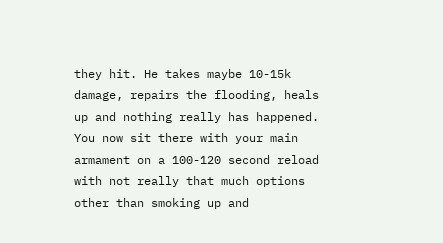they hit. He takes maybe 10-15k damage, repairs the flooding, heals up and nothing really has happened. You now sit there with your main armament on a 100-120 second reload with not really that much options other than smoking up and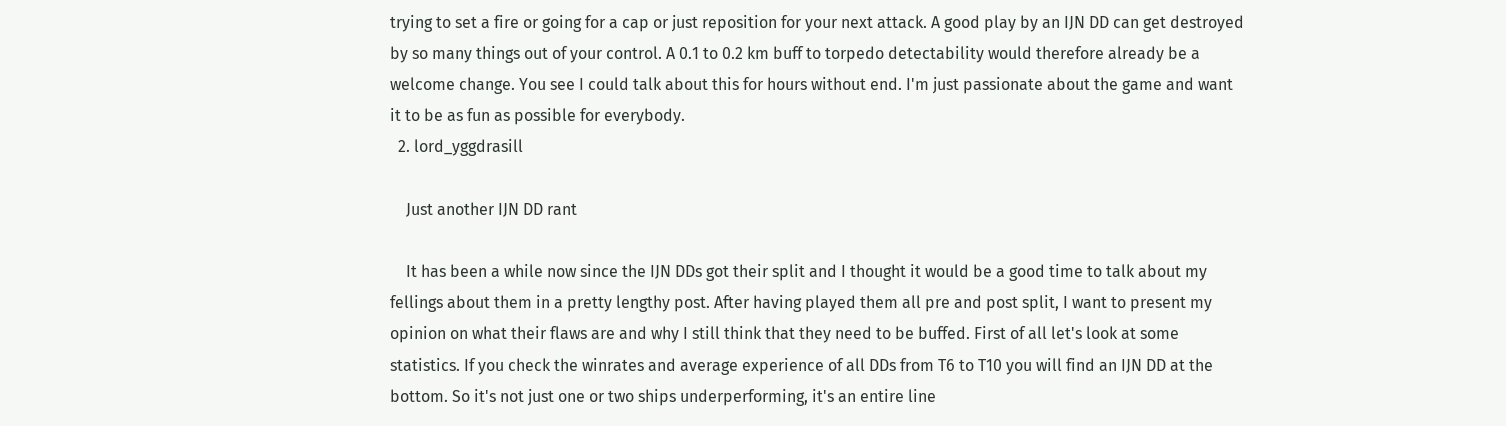trying to set a fire or going for a cap or just reposition for your next attack. A good play by an IJN DD can get destroyed by so many things out of your control. A 0.1 to 0.2 km buff to torpedo detectability would therefore already be a welcome change. You see I could talk about this for hours without end. I'm just passionate about the game and want it to be as fun as possible for everybody.
  2. lord_yggdrasill

    Just another IJN DD rant

    It has been a while now since the IJN DDs got their split and I thought it would be a good time to talk about my fellings about them in a pretty lengthy post. After having played them all pre and post split, I want to present my opinion on what their flaws are and why I still think that they need to be buffed. First of all let's look at some statistics. If you check the winrates and average experience of all DDs from T6 to T10 you will find an IJN DD at the bottom. So it's not just one or two ships underperforming, it's an entire line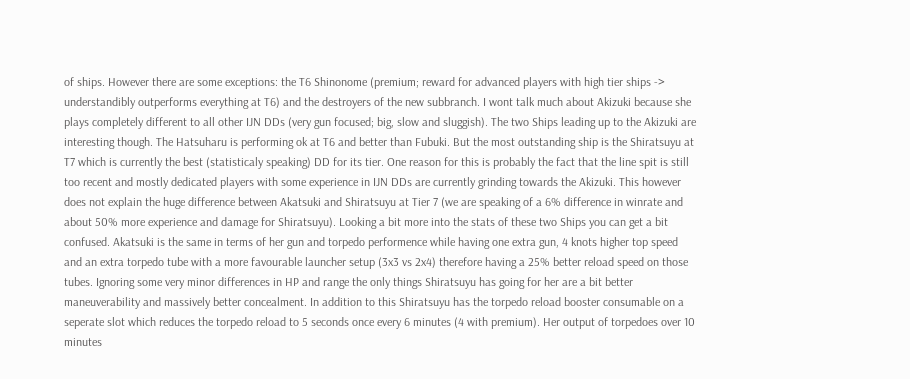of ships. However there are some exceptions: the T6 Shinonome (premium; reward for advanced players with high tier ships -> understandibly outperforms everything at T6) and the destroyers of the new subbranch. I wont talk much about Akizuki because she plays completely different to all other IJN DDs (very gun focused; big, slow and sluggish). The two Ships leading up to the Akizuki are interesting though. The Hatsuharu is performing ok at T6 and better than Fubuki. But the most outstanding ship is the Shiratsuyu at T7 which is currently the best (statisticaly speaking) DD for its tier. One reason for this is probably the fact that the line spit is still too recent and mostly dedicated players with some experience in IJN DDs are currently grinding towards the Akizuki. This however does not explain the huge difference between Akatsuki and Shiratsuyu at Tier 7 (we are speaking of a 6% difference in winrate and about 50% more experience and damage for Shiratsuyu). Looking a bit more into the stats of these two Ships you can get a bit confused. Akatsuki is the same in terms of her gun and torpedo performence while having one extra gun, 4 knots higher top speed and an extra torpedo tube with a more favourable launcher setup (3x3 vs 2x4) therefore having a 25% better reload speed on those tubes. Ignoring some very minor differences in HP and range the only things Shiratsuyu has going for her are a bit better maneuverability and massively better concealment. In addition to this Shiratsuyu has the torpedo reload booster consumable on a seperate slot which reduces the torpedo reload to 5 seconds once every 6 minutes (4 with premium). Her output of torpedoes over 10 minutes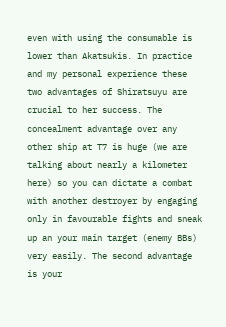even with using the consumable is lower than Akatsukis. In practice and my personal experience these two advantages of Shiratsuyu are crucial to her success. The concealment advantage over any other ship at T7 is huge (we are talking about nearly a kilometer here) so you can dictate a combat with another destroyer by engaging only in favourable fights and sneak up an your main target (enemy BBs) very easily. The second advantage is your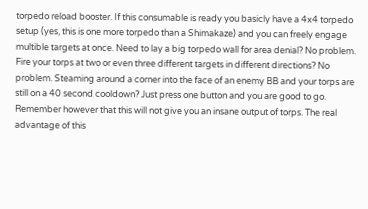torpedo reload booster. If this consumable is ready you basicly have a 4x4 torpedo setup (yes, this is one more torpedo than a Shimakaze) and you can freely engage multible targets at once. Need to lay a big torpedo wall for area denial? No problem. Fire your torps at two or even three different targets in different directions? No problem. Steaming around a corner into the face of an enemy BB and your torps are still on a 40 second cooldown? Just press one button and you are good to go. Remember however that this will not give you an insane output of torps. The real advantage of this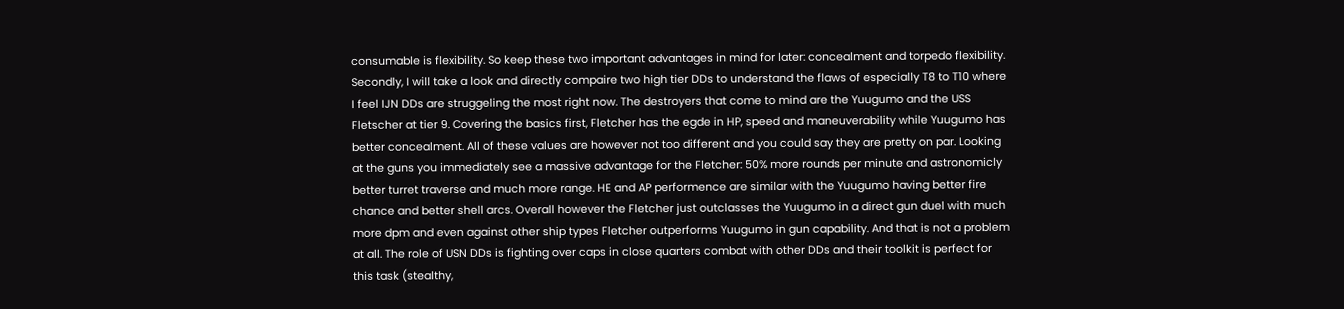consumable is flexibility. So keep these two important advantages in mind for later: concealment and torpedo flexibility. Secondly, I will take a look and directly compaire two high tier DDs to understand the flaws of especially T8 to T10 where I feel IJN DDs are struggeling the most right now. The destroyers that come to mind are the Yuugumo and the USS Fletscher at tier 9. Covering the basics first, Fletcher has the egde in HP, speed and maneuverability while Yuugumo has better concealment. All of these values are however not too different and you could say they are pretty on par. Looking at the guns you immediately see a massive advantage for the Fletcher: 50% more rounds per minute and astronomicly better turret traverse and much more range. HE and AP performence are similar with the Yuugumo having better fire chance and better shell arcs. Overall however the Fletcher just outclasses the Yuugumo in a direct gun duel with much more dpm and even against other ship types Fletcher outperforms Yuugumo in gun capability. And that is not a problem at all. The role of USN DDs is fighting over caps in close quarters combat with other DDs and their toolkit is perfect for this task (stealthy,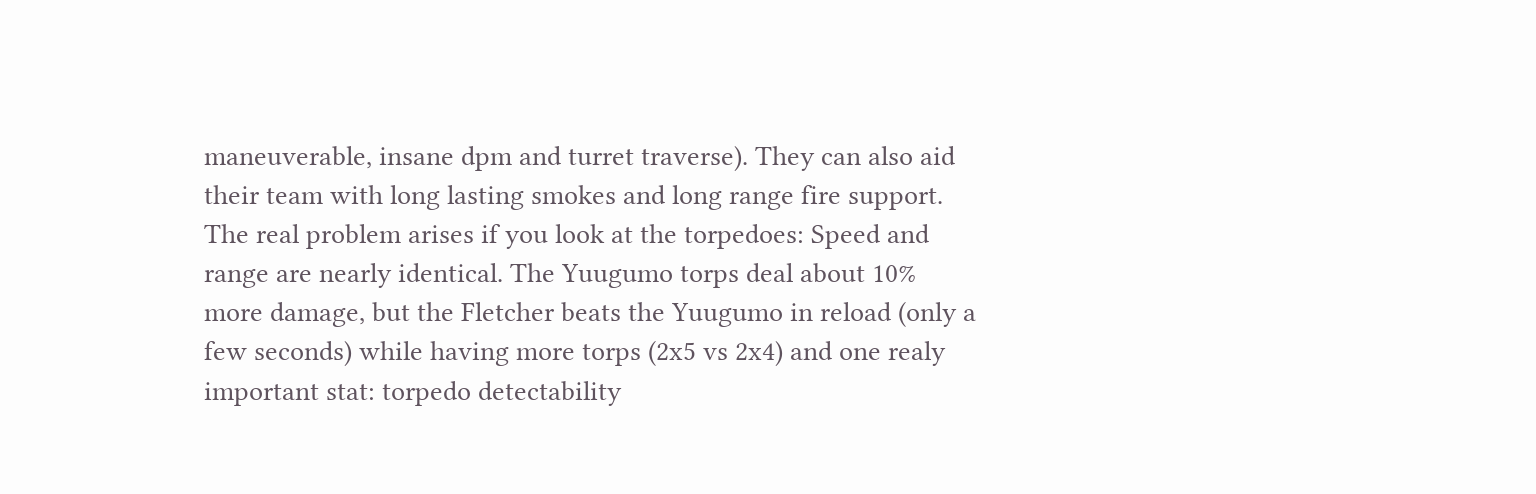maneuverable, insane dpm and turret traverse). They can also aid their team with long lasting smokes and long range fire support. The real problem arises if you look at the torpedoes: Speed and range are nearly identical. The Yuugumo torps deal about 10% more damage, but the Fletcher beats the Yuugumo in reload (only a few seconds) while having more torps (2x5 vs 2x4) and one realy important stat: torpedo detectability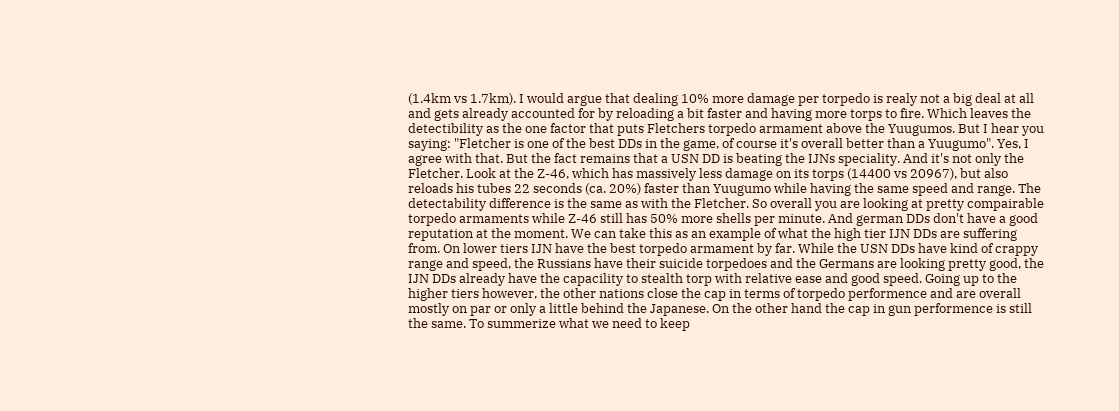(1.4km vs 1.7km). I would argue that dealing 10% more damage per torpedo is realy not a big deal at all and gets already accounted for by reloading a bit faster and having more torps to fire. Which leaves the detectibility as the one factor that puts Fletchers torpedo armament above the Yuugumos. But I hear you saying: "Fletcher is one of the best DDs in the game, of course it's overall better than a Yuugumo". Yes, I agree with that. But the fact remains that a USN DD is beating the IJNs speciality. And it's not only the Fletcher. Look at the Z-46, which has massively less damage on its torps (14400 vs 20967), but also reloads his tubes 22 seconds (ca. 20%) faster than Yuugumo while having the same speed and range. The detectability difference is the same as with the Fletcher. So overall you are looking at pretty compairable torpedo armaments while Z-46 still has 50% more shells per minute. And german DDs don't have a good reputation at the moment. We can take this as an example of what the high tier IJN DDs are suffering from. On lower tiers IJN have the best torpedo armament by far. While the USN DDs have kind of crappy range and speed, the Russians have their suicide torpedoes and the Germans are looking pretty good, the IJN DDs already have the capacility to stealth torp with relative ease and good speed. Going up to the higher tiers however, the other nations close the cap in terms of torpedo performence and are overall mostly on par or only a little behind the Japanese. On the other hand the cap in gun performence is still the same. To summerize what we need to keep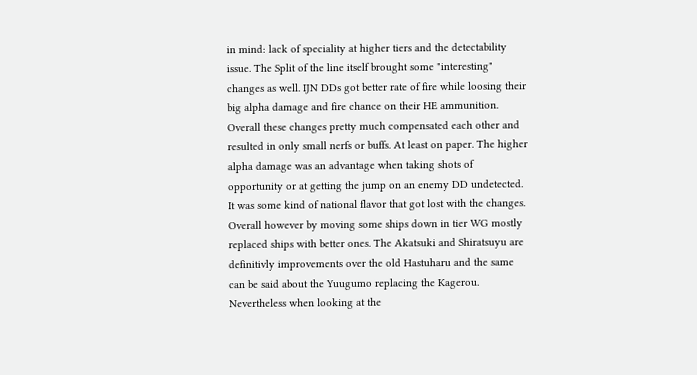in mind: lack of speciality at higher tiers and the detectability issue. The Split of the line itself brought some "interesting" changes as well. IJN DDs got better rate of fire while loosing their big alpha damage and fire chance on their HE ammunition. Overall these changes pretty much compensated each other and resulted in only small nerfs or buffs. At least on paper. The higher alpha damage was an advantage when taking shots of opportunity or at getting the jump on an enemy DD undetected. It was some kind of national flavor that got lost with the changes. Overall however by moving some ships down in tier WG mostly replaced ships with better ones. The Akatsuki and Shiratsuyu are definitivly improvements over the old Hastuharu and the same can be said about the Yuugumo replacing the Kagerou. Nevertheless when looking at the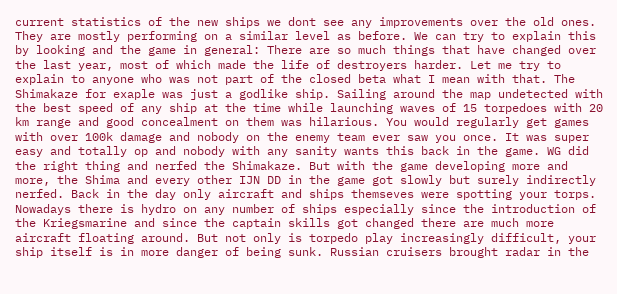current statistics of the new ships we dont see any improvements over the old ones. They are mostly performing on a similar level as before. We can try to explain this by looking and the game in general: There are so much things that have changed over the last year, most of which made the life of destroyers harder. Let me try to explain to anyone who was not part of the closed beta what I mean with that. The Shimakaze for exaple was just a godlike ship. Sailing around the map undetected with the best speed of any ship at the time while launching waves of 15 torpedoes with 20 km range and good concealment on them was hilarious. You would regularly get games with over 100k damage and nobody on the enemy team ever saw you once. It was super easy and totally op and nobody with any sanity wants this back in the game. WG did the right thing and nerfed the Shimakaze. But with the game developing more and more, the Shima and every other IJN DD in the game got slowly but surely indirectly nerfed. Back in the day only aircraft and ships themseves were spotting your torps. Nowadays there is hydro on any number of ships especially since the introduction of the Kriegsmarine and since the captain skills got changed there are much more aircraft floating around. But not only is torpedo play increasingly difficult, your ship itself is in more danger of being sunk. Russian cruisers brought radar in the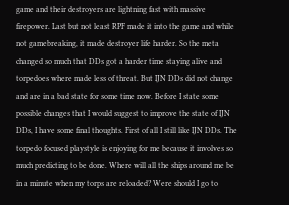game and their destroyers are lightning fast with massive firepower. Last but not least RPF made it into the game and while not gamebreaking, it made destroyer life harder. So the meta changed so much that DDs got a harder time staying alive and torpedoes where made less of threat. But IJN DDs did not change and are in a bad state for some time now. Before I state some possible changes that I would suggest to improve the state of IJN DDs, I have some final thoughts. First of all I still like IJN DDs. The torpedo focused playstyle is enjoying for me because it involves so much predicting to be done. Where will all the ships around me be in a minute when my torps are reloaded? Were should I go to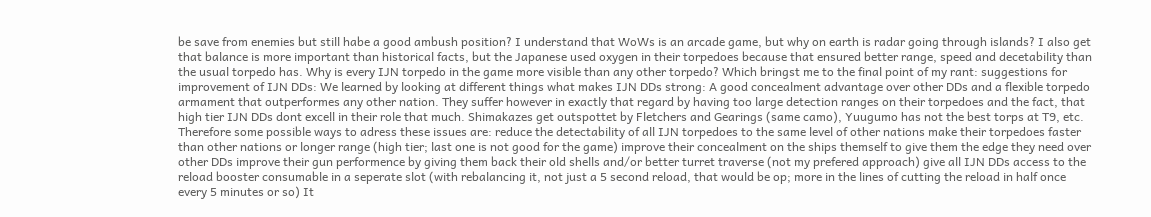be save from enemies but still habe a good ambush position? I understand that WoWs is an arcade game, but why on earth is radar going through islands? I also get that balance is more important than historical facts, but the Japanese used oxygen in their torpedoes because that ensured better range, speed and decetability than the usual torpedo has. Why is every IJN torpedo in the game more visible than any other torpedo? Which bringst me to the final point of my rant: suggestions for improvement of IJN DDs: We learned by looking at different things what makes IJN DDs strong: A good concealment advantage over other DDs and a flexible torpedo armament that outperformes any other nation. They suffer however in exactly that regard by having too large detection ranges on their torpedoes and the fact, that high tier IJN DDs dont excell in their role that much. Shimakazes get outspottet by Fletchers and Gearings (same camo), Yuugumo has not the best torps at T9, etc. Therefore some possible ways to adress these issues are: reduce the detectability of all IJN torpedoes to the same level of other nations make their torpedoes faster than other nations or longer range (high tier; last one is not good for the game) improve their concealment on the ships themself to give them the edge they need over other DDs improve their gun performence by giving them back their old shells and/or better turret traverse (not my prefered approach) give all IJN DDs access to the reload booster consumable in a seperate slot (with rebalancing it, not just a 5 second reload, that would be op; more in the lines of cutting the reload in half once every 5 minutes or so) It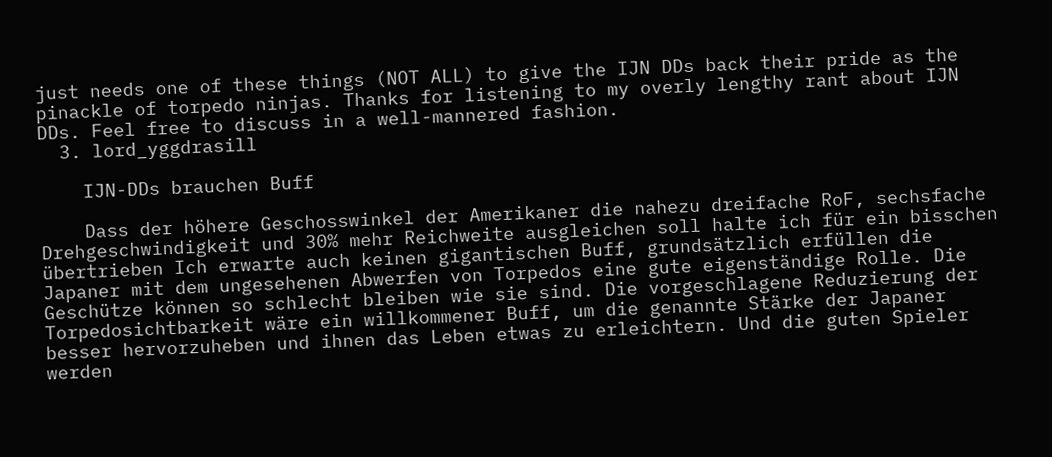just needs one of these things (NOT ALL) to give the IJN DDs back their pride as the pinackle of torpedo ninjas. Thanks for listening to my overly lengthy rant about IJN DDs. Feel free to discuss in a well-mannered fashion.
  3. lord_yggdrasill

    IJN-DDs brauchen Buff

    Dass der höhere Geschosswinkel der Amerikaner die nahezu dreifache RoF, sechsfache Drehgeschwindigkeit und 30% mehr Reichweite ausgleichen soll halte ich für ein bisschen übertrieben Ich erwarte auch keinen gigantischen Buff, grundsätzlich erfüllen die Japaner mit dem ungesehenen Abwerfen von Torpedos eine gute eigenständige Rolle. Die Geschütze können so schlecht bleiben wie sie sind. Die vorgeschlagene Reduzierung der Torpedosichtbarkeit wäre ein willkommener Buff, um die genannte Stärke der Japaner besser hervorzuheben und ihnen das Leben etwas zu erleichtern. Und die guten Spieler werden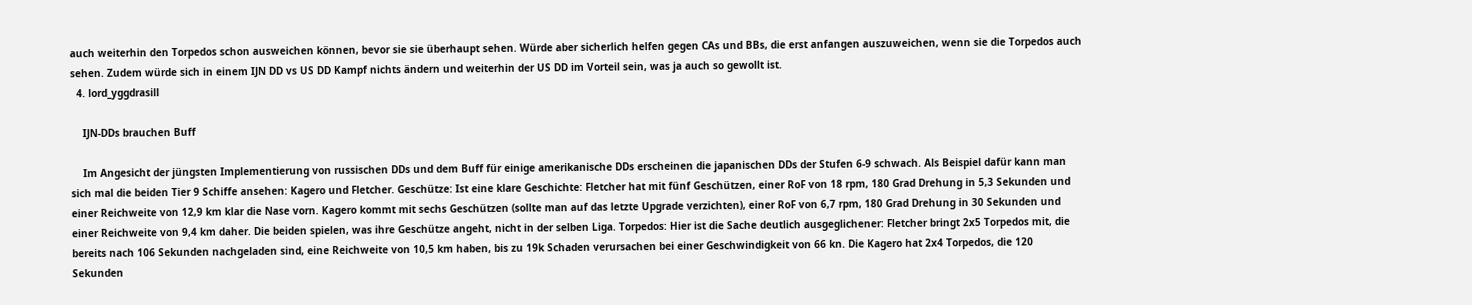auch weiterhin den Torpedos schon ausweichen können, bevor sie sie überhaupt sehen. Würde aber sicherlich helfen gegen CAs und BBs, die erst anfangen auszuweichen, wenn sie die Torpedos auch sehen. Zudem würde sich in einem IJN DD vs US DD Kampf nichts ändern und weiterhin der US DD im Vorteil sein, was ja auch so gewollt ist.
  4. lord_yggdrasill

    IJN-DDs brauchen Buff

    Im Angesicht der jüngsten Implementierung von russischen DDs und dem Buff für einige amerikanische DDs erscheinen die japanischen DDs der Stufen 6-9 schwach. Als Beispiel dafür kann man sich mal die beiden Tier 9 Schiffe ansehen: Kagero und Fletcher. Geschütze: Ist eine klare Geschichte: Fletcher hat mit fünf Geschützen, einer RoF von 18 rpm, 180 Grad Drehung in 5,3 Sekunden und einer Reichweite von 12,9 km klar die Nase vorn. Kagero kommt mit sechs Geschützen (sollte man auf das letzte Upgrade verzichten), einer RoF von 6,7 rpm, 180 Grad Drehung in 30 Sekunden und einer Reichweite von 9,4 km daher. Die beiden spielen, was ihre Geschütze angeht, nicht in der selben Liga. Torpedos: Hier ist die Sache deutlich ausgeglichener: Fletcher bringt 2x5 Torpedos mit, die bereits nach 106 Sekunden nachgeladen sind, eine Reichweite von 10,5 km haben, bis zu 19k Schaden verursachen bei einer Geschwindigkeit von 66 kn. Die Kagero hat 2x4 Torpedos, die 120 Sekunden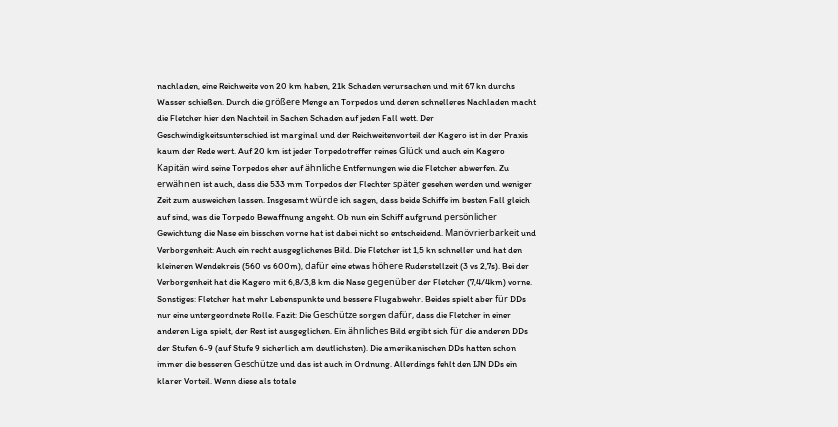nachladen, eine Reichweite von 20 km haben, 21k Schaden verursachen und mit 67 kn durchs Wasser schießen. Durch die größere Menge an Torpedos und deren schnelleres Nachladen macht die Fletcher hier den Nachteil in Sachen Schaden auf jeden Fall wett. Der Geschwindigkeitsunterschied ist marginal und der Reichweitenvorteil der Kagero ist in der Praxis kaum der Rede wert. Auf 20 km ist jeder Torpedotreffer reines Glück und auch ein Kagero Kapitän wird seine Torpedos eher auf ähnliche Entfernungen wie die Fletcher abwerfen. Zu erwähnen ist auch, dass die 533 mm Torpedos der Flechter später gesehen werden und weniger Zeit zum ausweichen lassen. Insgesamt würde ich sagen, dass beide Schiffe im besten Fall gleich auf sind, was die Torpedo Bewaffnung angeht. Ob nun ein Schiff aufgrund persönlicher Gewichtung die Nase ein bisschen vorne hat ist dabei nicht so entscheidend. Manövrierbarkeit und Verborgenheit: Auch ein recht ausgeglichenes Bild. Die Fletcher ist 1,5 kn schneller und hat den kleineren Wendekreis (560 vs 600m), dafür eine etwas höhere Ruderstellzeit (3 vs 2,7s). Bei der Verborgenheit hat die Kagero mit 6,8/3,8 km die Nase gegenüber der Fletcher (7,4/4km) vorne. Sonstiges: Fletcher hat mehr Lebenspunkte und bessere Flugabwehr. Beides spielt aber für DDs nur eine untergeordnete Rolle. Fazit: Die Geschütze sorgen dafür, dass die Fletcher in einer anderen Liga spielt, der Rest ist ausgeglichen. Ein ähnliches Bild ergibt sich für die anderen DDs der Stufen 6-9 (auf Stufe 9 sicherlich am deutlichsten). Die amerikanischen DDs hatten schon immer die besseren Geschütze und das ist auch in Ordnung. Allerdings fehlt den IJN DDs ein klarer Vorteil. Wenn diese als totale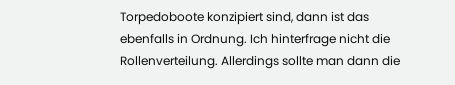Torpedoboote konzipiert sind, dann ist das ebenfalls in Ordnung. Ich hinterfrage nicht die Rollenverteilung. Allerdings sollte man dann die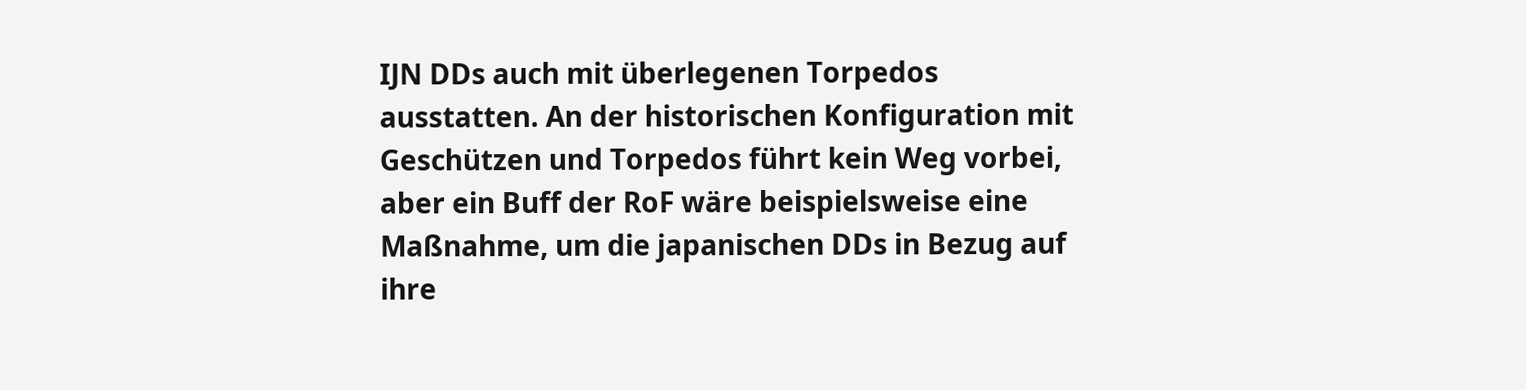IJN DDs auch mit überlegenen Torpedos ausstatten. An der historischen Konfiguration mit Geschützen und Torpedos führt kein Weg vorbei, aber ein Buff der RoF wäre beispielsweise eine Maßnahme, um die japanischen DDs in Bezug auf ihre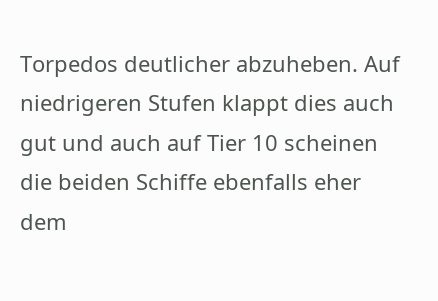Torpedos deutlicher abzuheben. Auf niedrigeren Stufen klappt dies auch gut und auch auf Tier 10 scheinen die beiden Schiffe ebenfalls eher dem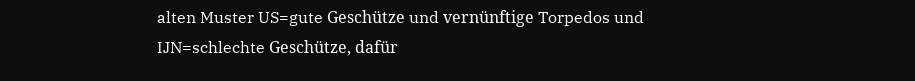alten Muster US=gute Geschütze und vernünftige Torpedos und IJN=schlechte Geschütze, dafür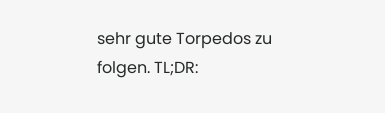sehr gute Torpedos zu folgen. TL;DR: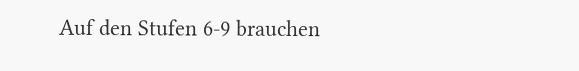Auf den Stufen 6-9 brauchen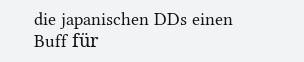die japanischen DDs einen Buff für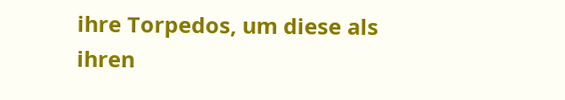ihre Torpedos, um diese als ihren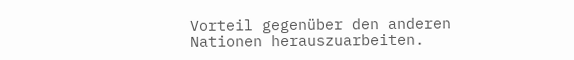Vorteil gegenüber den anderen Nationen herauszuarbeiten.